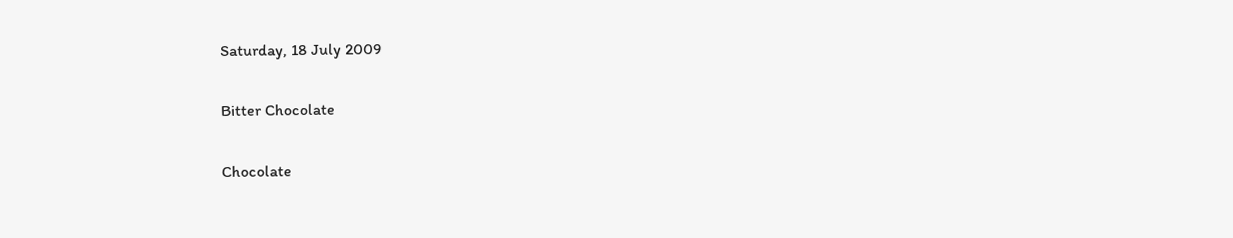Saturday, 18 July 2009

Bitter Chocolate

Chocolate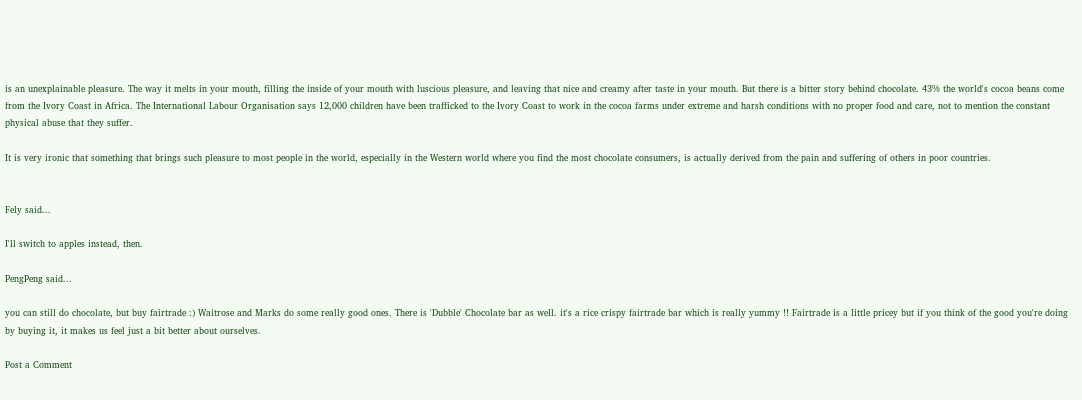is an unexplainable pleasure. The way it melts in your mouth, filling the inside of your mouth with luscious pleasure, and leaving that nice and creamy after taste in your mouth. But there is a bitter story behind chocolate. 43% the world's cocoa beans come from the Ivory Coast in Africa. The International Labour Organisation says 12,000 children have been trafficked to the Ivory Coast to work in the cocoa farms under extreme and harsh conditions with no proper food and care, not to mention the constant physical abuse that they suffer.

It is very ironic that something that brings such pleasure to most people in the world, especially in the Western world where you find the most chocolate consumers, is actually derived from the pain and suffering of others in poor countries.


Fely said...

I'll switch to apples instead, then.

PengPeng said...

you can still do chocolate, but buy fairtrade :) Waitrose and Marks do some really good ones. There is 'Dubble' Chocolate bar as well. it's a rice crispy fairtrade bar which is really yummy !! Fairtrade is a little pricey but if you think of the good you're doing by buying it, it makes us feel just a bit better about ourselves.

Post a Comment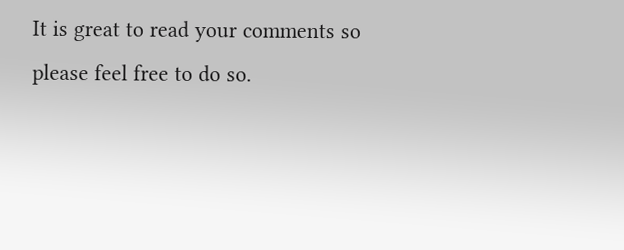It is great to read your comments so please feel free to do so.